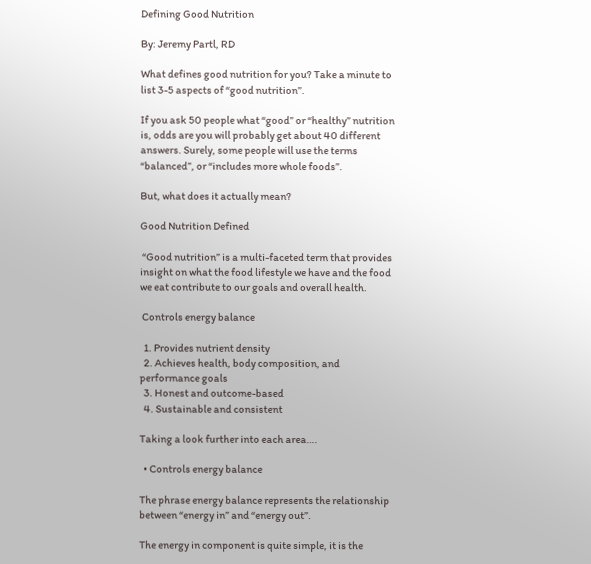Defining Good Nutrition

By: Jeremy Partl, RD

What defines good nutrition for you? Take a minute to list 3-5 aspects of “good nutrition”.

If you ask 50 people what “good” or “healthy” nutrition is, odds are you will probably get about 40 different answers. Surely, some people will use the terms “balanced”, or “includes more whole foods”.

But, what does it actually mean?

Good Nutrition Defined

 “Good nutrition” is a multi-faceted term that provides insight on what the food lifestyle we have and the food we eat contribute to our goals and overall health.

 Controls energy balance

  1. Provides nutrient density
  2. Achieves health, body composition, and performance goals
  3. Honest and outcome-based
  4. Sustainable and consistent

Taking a look further into each area….

  • Controls energy balance

The phrase energy balance represents the relationship between “energy in” and “energy out”.

The energy in component is quite simple, it is the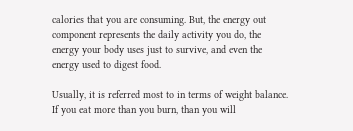calories that you are consuming. But, the energy out component represents the daily activity you do, the energy your body uses just to survive, and even the energy used to digest food.

Usually, it is referred most to in terms of weight balance. If you eat more than you burn, than you will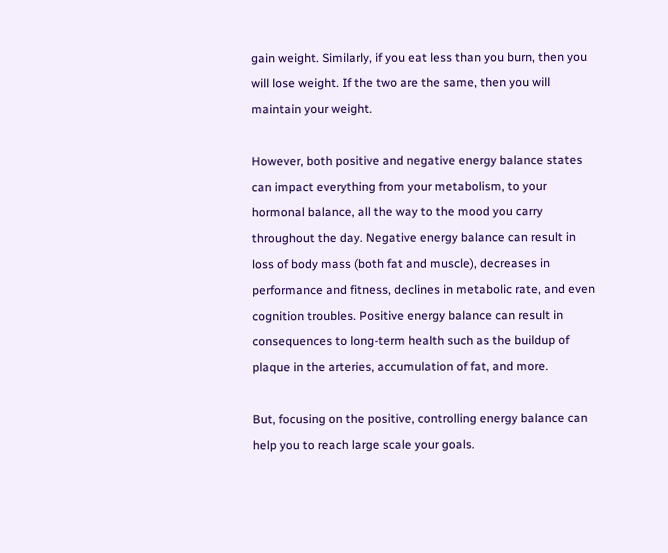gain weight. Similarly, if you eat less than you burn, then you will lose weight. If the two are the same, then you will maintain your weight.

However, both positive and negative energy balance states can impact everything from your metabolism, to your hormonal balance, all the way to the mood you carry throughout the day. Negative energy balance can result in loss of body mass (both fat and muscle), decreases in performance and fitness, declines in metabolic rate, and even cognition troubles. Positive energy balance can result in consequences to long-term health such as the buildup of plaque in the arteries, accumulation of fat, and more.

But, focusing on the positive, controlling energy balance can help you to reach large scale your goals.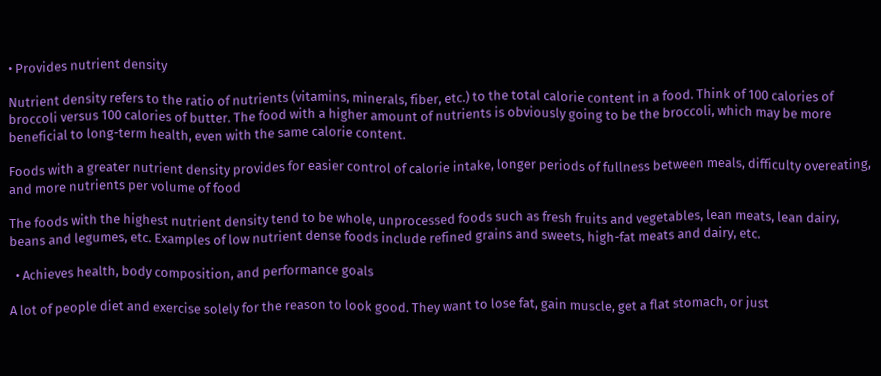• Provides nutrient density

Nutrient density refers to the ratio of nutrients (vitamins, minerals, fiber, etc.) to the total calorie content in a food. Think of 100 calories of broccoli versus 100 calories of butter. The food with a higher amount of nutrients is obviously going to be the broccoli, which may be more beneficial to long-term health, even with the same calorie content.

Foods with a greater nutrient density provides for easier control of calorie intake, longer periods of fullness between meals, difficulty overeating, and more nutrients per volume of food

The foods with the highest nutrient density tend to be whole, unprocessed foods such as fresh fruits and vegetables, lean meats, lean dairy, beans and legumes, etc. Examples of low nutrient dense foods include refined grains and sweets, high-fat meats and dairy, etc.

  • Achieves health, body composition, and performance goals

A lot of people diet and exercise solely for the reason to look good. They want to lose fat, gain muscle, get a flat stomach, or just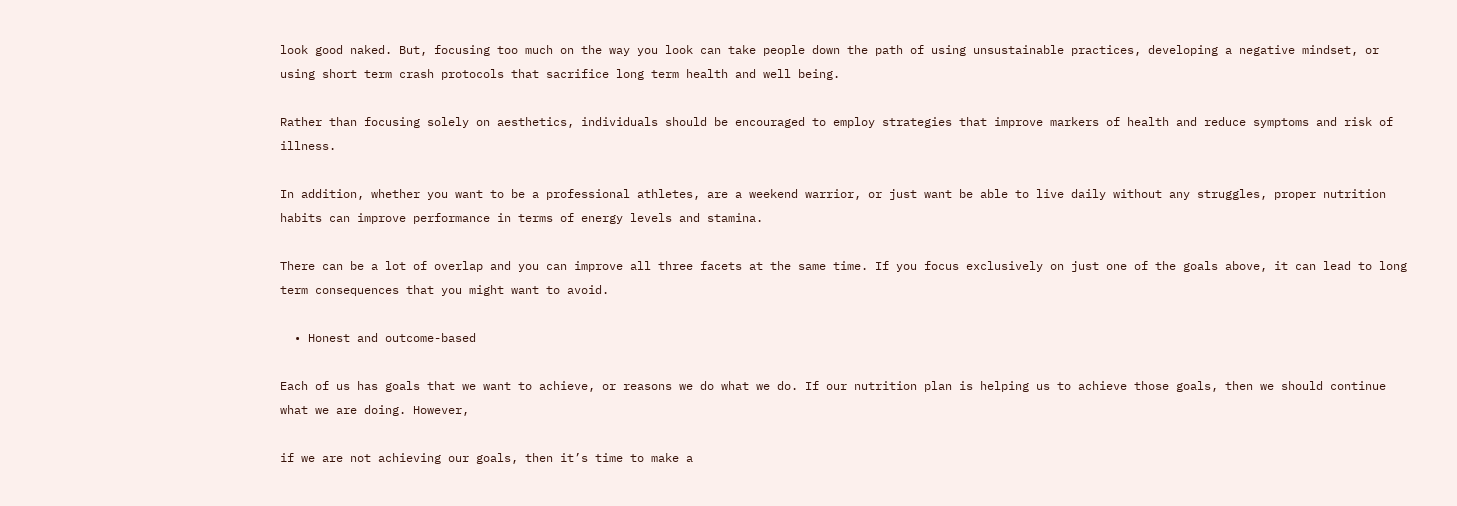look good naked. But, focusing too much on the way you look can take people down the path of using unsustainable practices, developing a negative mindset, or using short term crash protocols that sacrifice long term health and well being.

Rather than focusing solely on aesthetics, individuals should be encouraged to employ strategies that improve markers of health and reduce symptoms and risk of illness.

In addition, whether you want to be a professional athletes, are a weekend warrior, or just want be able to live daily without any struggles, proper nutrition habits can improve performance in terms of energy levels and stamina.

There can be a lot of overlap and you can improve all three facets at the same time. If you focus exclusively on just one of the goals above, it can lead to long term consequences that you might want to avoid.

  • Honest and outcome-based

Each of us has goals that we want to achieve, or reasons we do what we do. If our nutrition plan is helping us to achieve those goals, then we should continue what we are doing. However,

if we are not achieving our goals, then it’s time to make a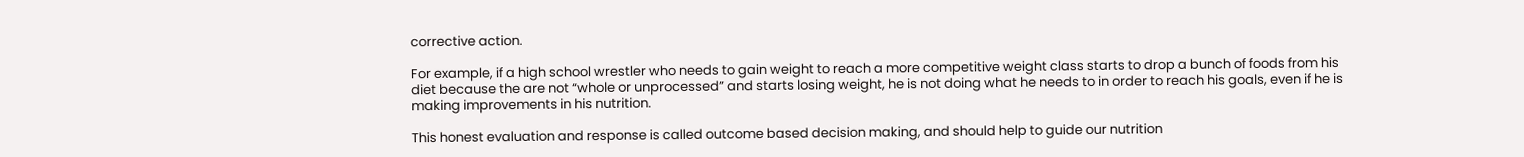corrective action.

For example, if a high school wrestler who needs to gain weight to reach a more competitive weight class starts to drop a bunch of foods from his diet because the are not “whole or unprocessed” and starts losing weight, he is not doing what he needs to in order to reach his goals, even if he is making improvements in his nutrition.

This honest evaluation and response is called outcome based decision making, and should help to guide our nutrition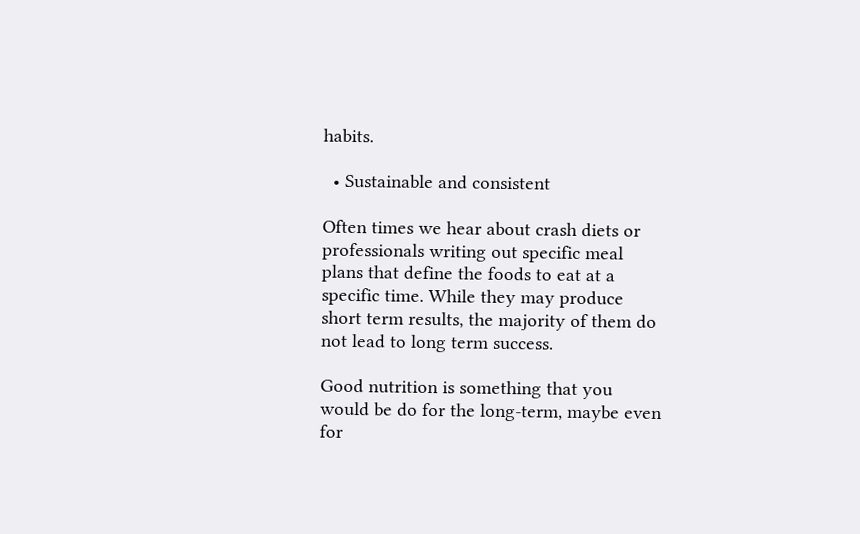habits.

  • Sustainable and consistent

Often times we hear about crash diets or professionals writing out specific meal plans that define the foods to eat at a specific time. While they may produce short term results, the majority of them do not lead to long term success.

Good nutrition is something that you would be do for the long-term, maybe even for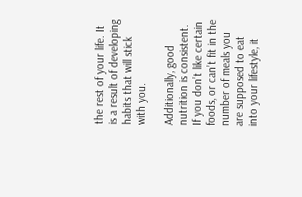the rest of your life. It is a result of developing habits that will stick with you.

Additionally, good nutrition is consistent. If you don’t like certain foods, or can’t fit in the number of meals you are supposed to eat into your lifestyle, it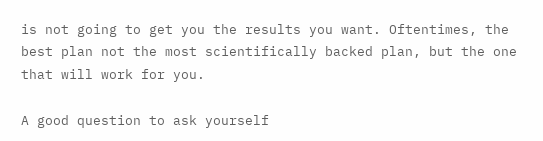is not going to get you the results you want. Oftentimes, the best plan not the most scientifically backed plan, but the one that will work for you.

A good question to ask yourself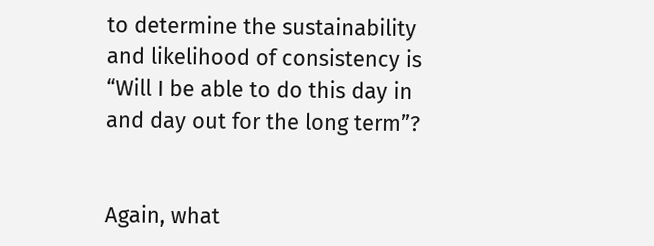to determine the sustainability and likelihood of consistency is “Will I be able to do this day in and day out for the long term”?


Again, what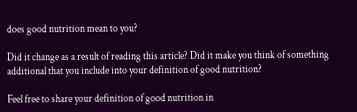does good nutrition mean to you?

Did it change as a result of reading this article? Did it make you think of something additional that you include into your definition of good nutrition?

Feel free to share your definition of good nutrition in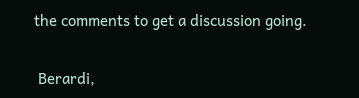the comments to get a discussion going.


 Berardi,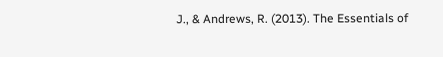J., & Andrews, R. (2013). The Essentials of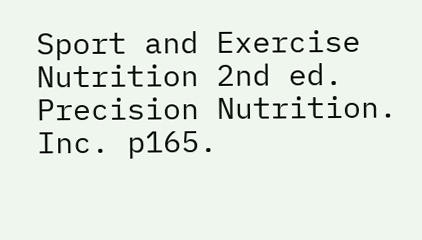Sport and Exercise Nutrition 2nd ed. Precision Nutrition. Inc. p165.